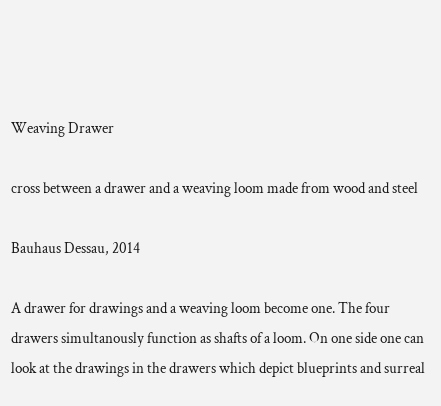Weaving Drawer

cross between a drawer and a weaving loom made from wood and steel

Bauhaus Dessau, 2014

A drawer for drawings and a weaving loom become one. The four drawers simultanously function as shafts of a loom. On one side one can look at the drawings in the drawers which depict blueprints and surreal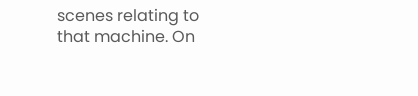scenes relating to that machine. On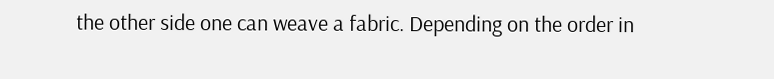the other side one can weave a fabric. Depending on the order in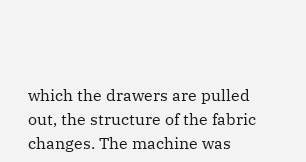which the drawers are pulled out, the structure of the fabric changes. The machine was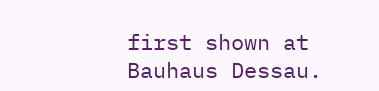first shown at Bauhaus Dessau.